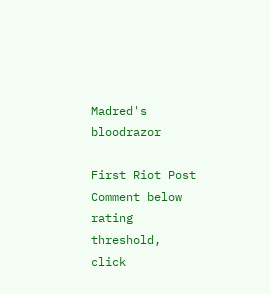Madred's bloodrazor

First Riot Post
Comment below rating threshold, click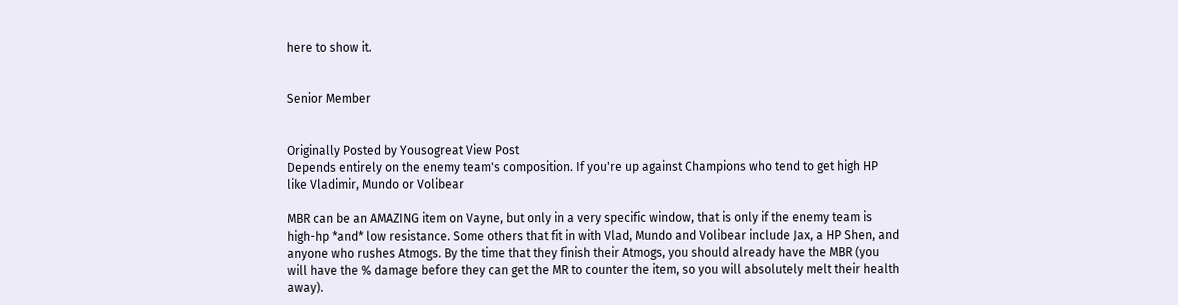here to show it.


Senior Member


Originally Posted by Yousogreat View Post
Depends entirely on the enemy team's composition. If you're up against Champions who tend to get high HP like Vladimir, Mundo or Volibear

MBR can be an AMAZING item on Vayne, but only in a very specific window, that is only if the enemy team is high-hp *and* low resistance. Some others that fit in with Vlad, Mundo and Volibear include Jax, a HP Shen, and anyone who rushes Atmogs. By the time that they finish their Atmogs, you should already have the MBR (you will have the % damage before they can get the MR to counter the item, so you will absolutely melt their health away).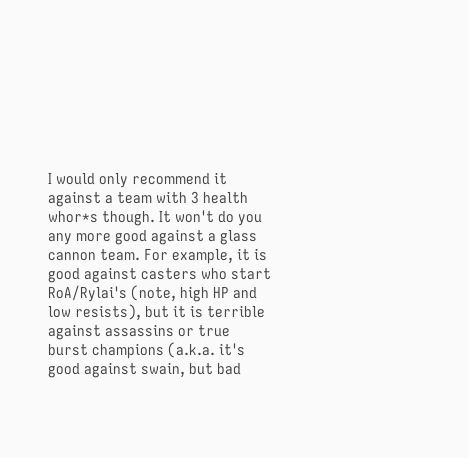I would only recommend it against a team with 3 health whor*s though. It won't do you any more good against a glass cannon team. For example, it is good against casters who start RoA/Rylai's (note, high HP and low resists), but it is terrible against assassins or true burst champions (a.k.a. it's good against swain, but bad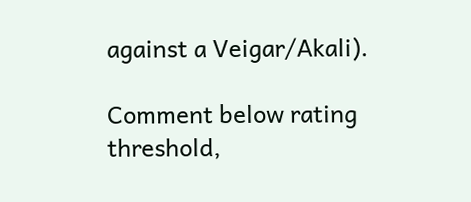against a Veigar/Akali).

Comment below rating threshold,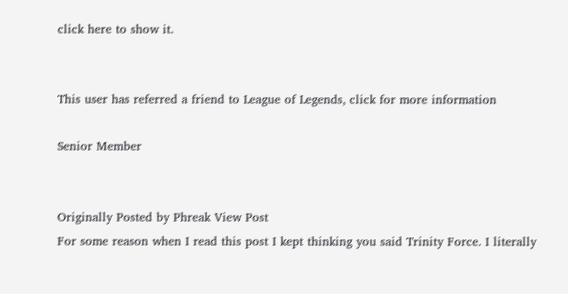click here to show it.


This user has referred a friend to League of Legends, click for more information

Senior Member


Originally Posted by Phreak View Post
For some reason when I read this post I kept thinking you said Trinity Force. I literally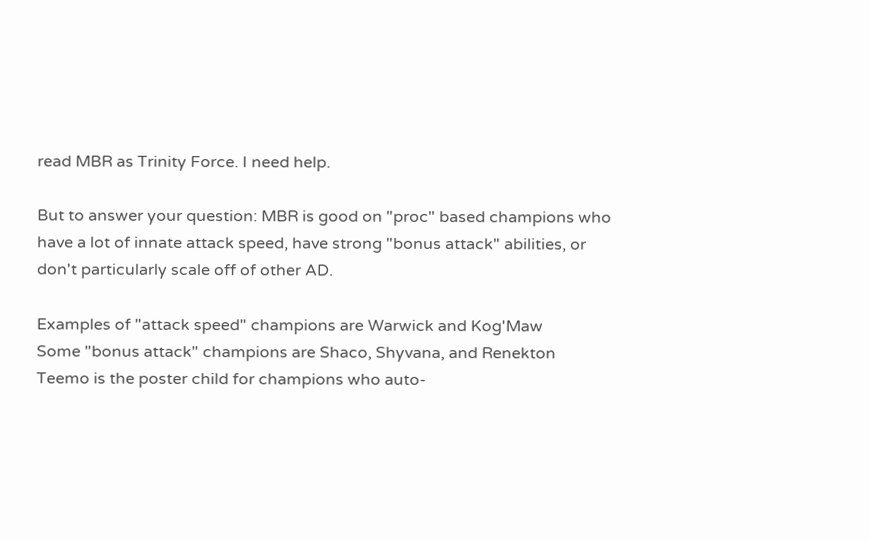read MBR as Trinity Force. I need help.

But to answer your question: MBR is good on "proc" based champions who have a lot of innate attack speed, have strong "bonus attack" abilities, or don't particularly scale off of other AD.

Examples of "attack speed" champions are Warwick and Kog'Maw
Some "bonus attack" champions are Shaco, Shyvana, and Renekton
Teemo is the poster child for champions who auto-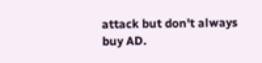attack but don't always buy AD.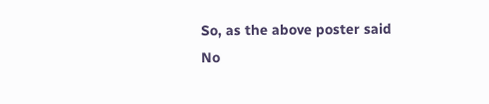So, as the above poster said
No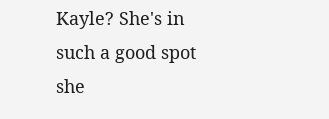Kayle? She's in such a good spot she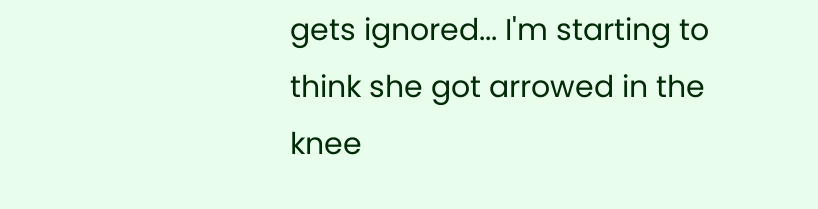gets ignored... I'm starting to think she got arrowed in the knee